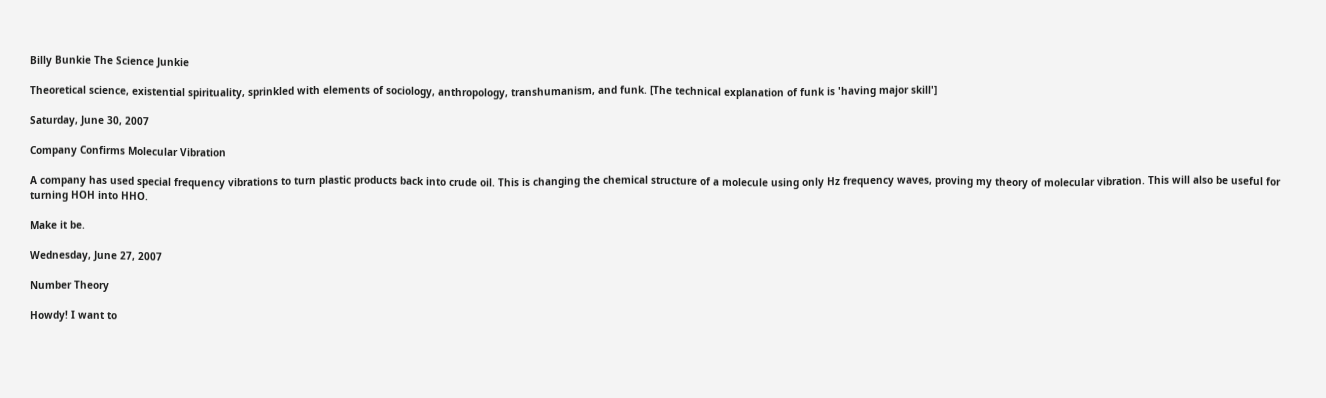Billy Bunkie The Science Junkie

Theoretical science, existential spirituality, sprinkled with elements of sociology, anthropology, transhumanism, and funk. [The technical explanation of funk is 'having major skill']

Saturday, June 30, 2007

Company Confirms Molecular Vibration

A company has used special frequency vibrations to turn plastic products back into crude oil. This is changing the chemical structure of a molecule using only Hz frequency waves, proving my theory of molecular vibration. This will also be useful for turning HOH into HHO.

Make it be.

Wednesday, June 27, 2007

Number Theory

Howdy! I want to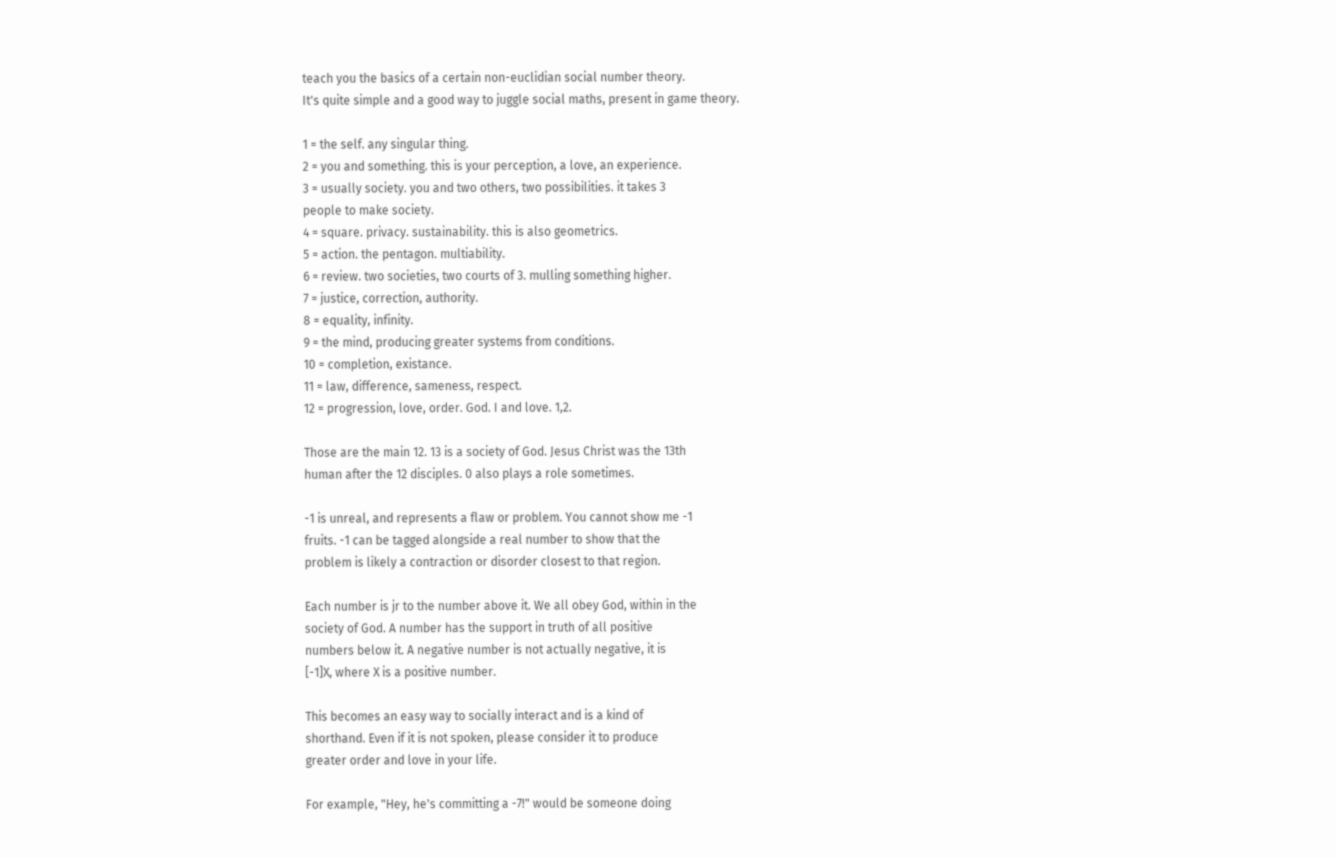teach you the basics of a certain non-euclidian social number theory.
It's quite simple and a good way to juggle social maths, present in game theory.

1 = the self. any singular thing.
2 = you and something. this is your perception, a love, an experience.
3 = usually society. you and two others, two possibilities. it takes 3
people to make society.
4 = square. privacy. sustainability. this is also geometrics.
5 = action. the pentagon. multiability.
6 = review. two societies, two courts of 3. mulling something higher.
7 = justice, correction, authority.
8 = equality, infinity.
9 = the mind, producing greater systems from conditions.
10 = completion, existance.
11 = law, difference, sameness, respect.
12 = progression, love, order. God. I and love. 1,2.

Those are the main 12. 13 is a society of God. Jesus Christ was the 13th
human after the 12 disciples. 0 also plays a role sometimes.

-1 is unreal, and represents a flaw or problem. You cannot show me -1
fruits. -1 can be tagged alongside a real number to show that the
problem is likely a contraction or disorder closest to that region.

Each number is jr to the number above it. We all obey God, within in the
society of God. A number has the support in truth of all positive
numbers below it. A negative number is not actually negative, it is
[-1]X, where X is a positive number.

This becomes an easy way to socially interact and is a kind of
shorthand. Even if it is not spoken, please consider it to produce
greater order and love in your life.

For example, "Hey, he's committing a -7!" would be someone doing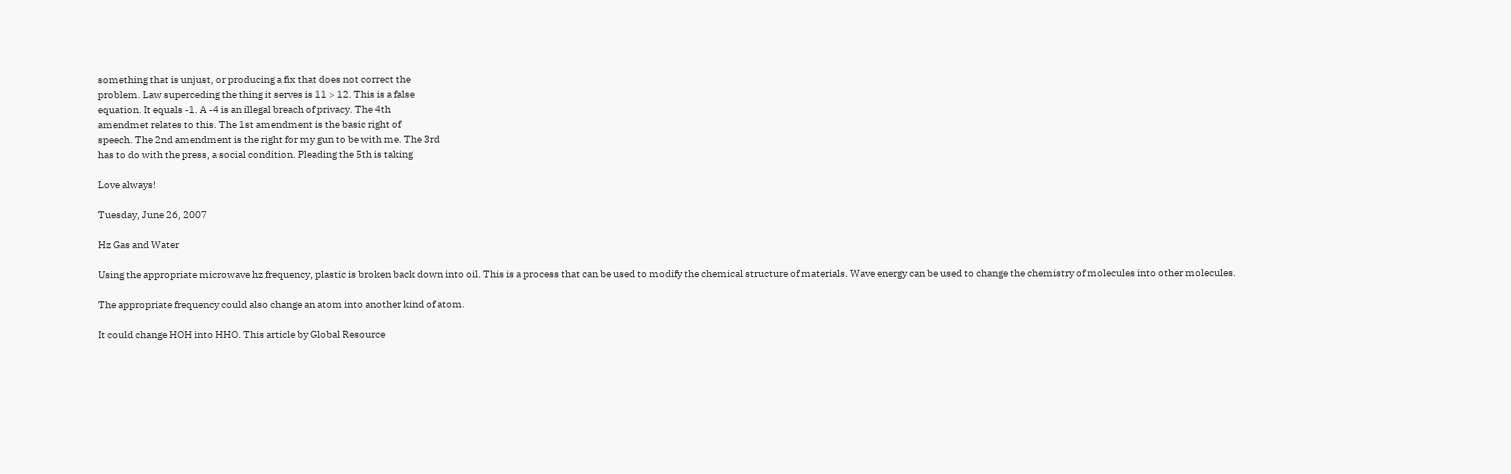something that is unjust, or producing a fix that does not correct the
problem. Law superceding the thing it serves is 11 > 12. This is a false
equation. It equals -1. A -4 is an illegal breach of privacy. The 4th
amendmet relates to this. The 1st amendment is the basic right of
speech. The 2nd amendment is the right for my gun to be with me. The 3rd
has to do with the press, a social condition. Pleading the 5th is taking

Love always!

Tuesday, June 26, 2007

Hz Gas and Water

Using the appropriate microwave hz frequency, plastic is broken back down into oil. This is a process that can be used to modify the chemical structure of materials. Wave energy can be used to change the chemistry of molecules into other molecules.

The appropriate frequency could also change an atom into another kind of atom.

It could change HOH into HHO. This article by Global Resource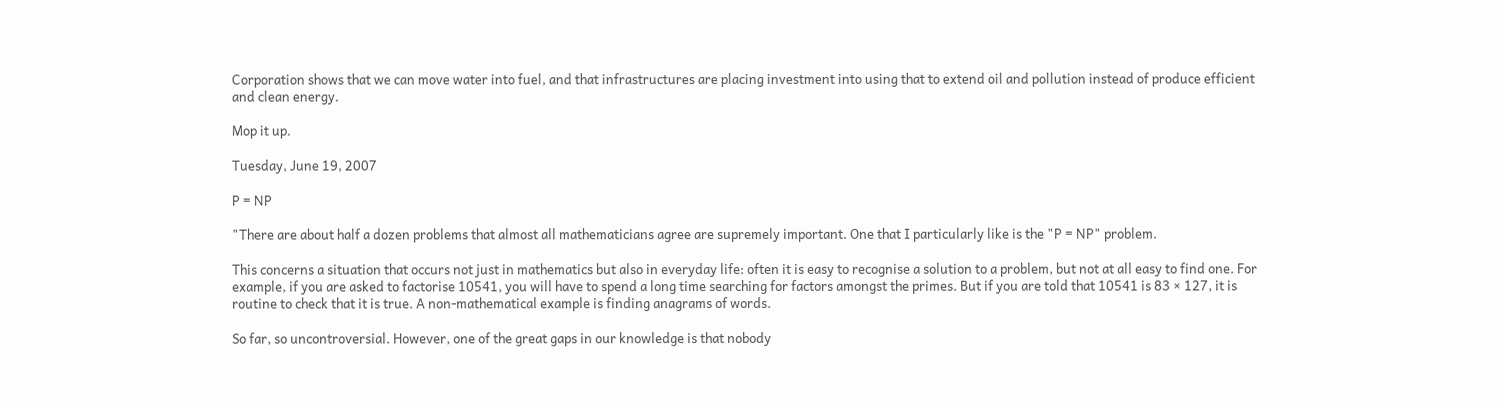Corporation shows that we can move water into fuel, and that infrastructures are placing investment into using that to extend oil and pollution instead of produce efficient and clean energy.

Mop it up.

Tuesday, June 19, 2007

P = NP

"There are about half a dozen problems that almost all mathematicians agree are supremely important. One that I particularly like is the "P = NP" problem.

This concerns a situation that occurs not just in mathematics but also in everyday life: often it is easy to recognise a solution to a problem, but not at all easy to find one. For example, if you are asked to factorise 10541, you will have to spend a long time searching for factors amongst the primes. But if you are told that 10541 is 83 × 127, it is routine to check that it is true. A non-mathematical example is finding anagrams of words.

So far, so uncontroversial. However, one of the great gaps in our knowledge is that nobody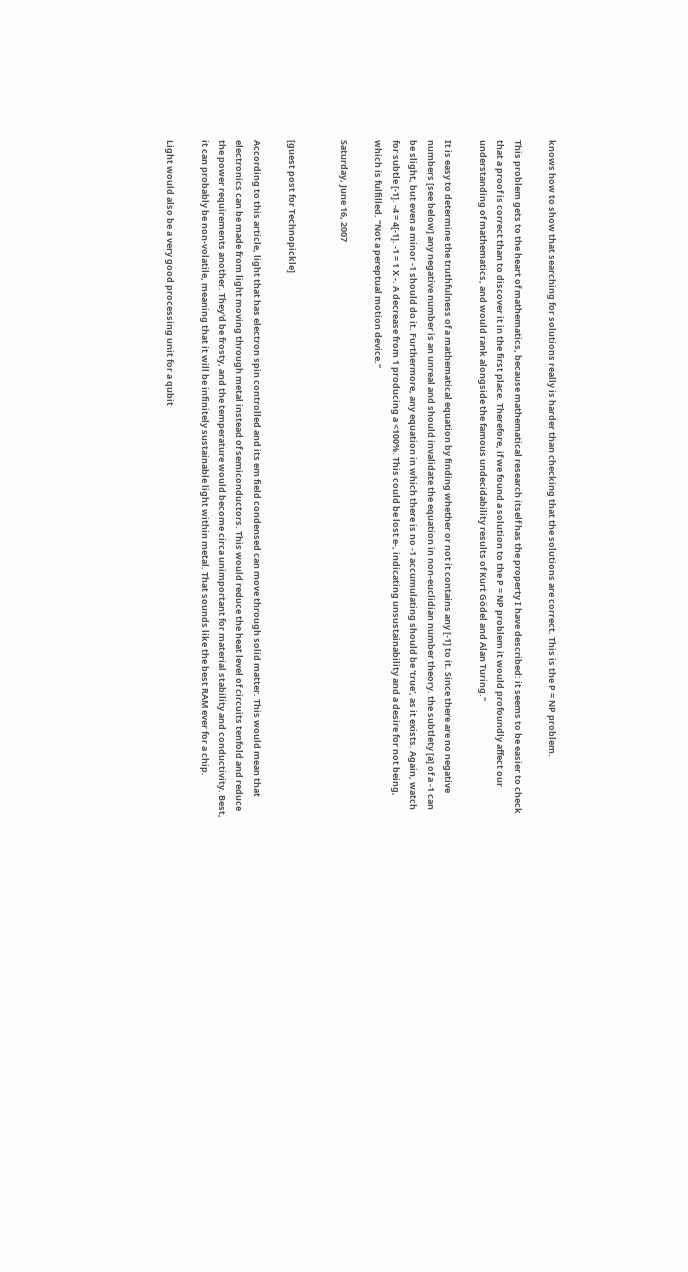knows how to show that searching for solutions really is harder than checking that the solutions are correct. This is the P = NP problem.

This problem gets to the heart of mathematics, because mathematical research itself has the property I have described: it seems to be easier to check that a proof is correct than to discover it in the first place. Therefore, if we found a solution to the P = NP problem it would profoundly affect our understanding of mathematics, and would rank alongside the famous undecidability results of Kurt Gödel and Alan Turing."

It is easy to determine the truthfulness of a mathematical equation by finding whether or not it contains any [-1] to it. Since there are no negative numbers [see below] any negative number is an unreal and should invalidate the equation in non-euclidian number theory. the subtlety [a] of a -1 can be slight, but even a minor -1 should do it. Furthermore, any equation in which there is no -1 accumulating should be 'true', as it exists. Again, watch for subtle [-1]. -4 = 4[-1]. -1 = 1 X -. A decrease from 1 producing a <100%. This could be lost e-, indicating unsustainability and a desire for not being, which is fulfilled. "Not a pereptual motion device."

Saturday, June 16, 2007


[guest post for Technopickle]

According to this article, light that has electron spin controlled and its em field condensed can move through solid matter. This would mean that electronics can be made from light moving through metal instead of semiconductors. This would reduce the heat level of circuits tenfold and reduce the power requirements another. They'd be frosty, and the temperature would become circa unimportant for material stability and conductivity. Best, it can probably be non-volatile, meaning that it will be infinitely sustainable light within metal. That sounds like the best RAM ever for a chip.

Light would also be a very good processing unit for a qubit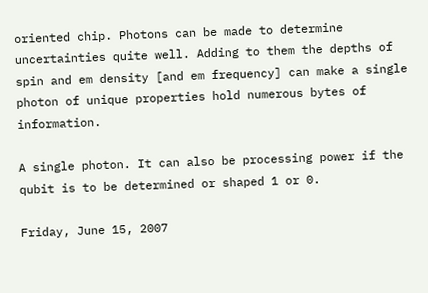oriented chip. Photons can be made to determine uncertainties quite well. Adding to them the depths of spin and em density [and em frequency] can make a single photon of unique properties hold numerous bytes of information.

A single photon. It can also be processing power if the qubit is to be determined or shaped 1 or 0.

Friday, June 15, 2007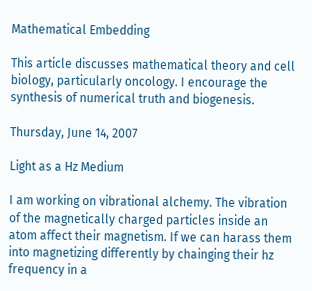Mathematical Embedding

This article discusses mathematical theory and cell biology, particularly oncology. I encourage the synthesis of numerical truth and biogenesis.

Thursday, June 14, 2007

Light as a Hz Medium

I am working on vibrational alchemy. The vibration of the magnetically charged particles inside an atom affect their magnetism. If we can harass them into magnetizing differently by chainging their hz frequency in a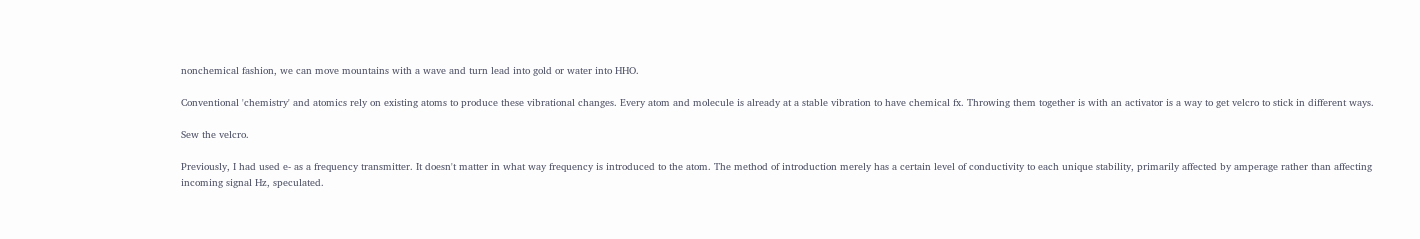nonchemical fashion, we can move mountains with a wave and turn lead into gold or water into HHO.

Conventional 'chemistry' and atomics rely on existing atoms to produce these vibrational changes. Every atom and molecule is already at a stable vibration to have chemical fx. Throwing them together is with an activator is a way to get velcro to stick in different ways.

Sew the velcro.

Previously, I had used e- as a frequency transmitter. It doesn't matter in what way frequency is introduced to the atom. The method of introduction merely has a certain level of conductivity to each unique stability, primarily affected by amperage rather than affecting incoming signal Hz, speculated.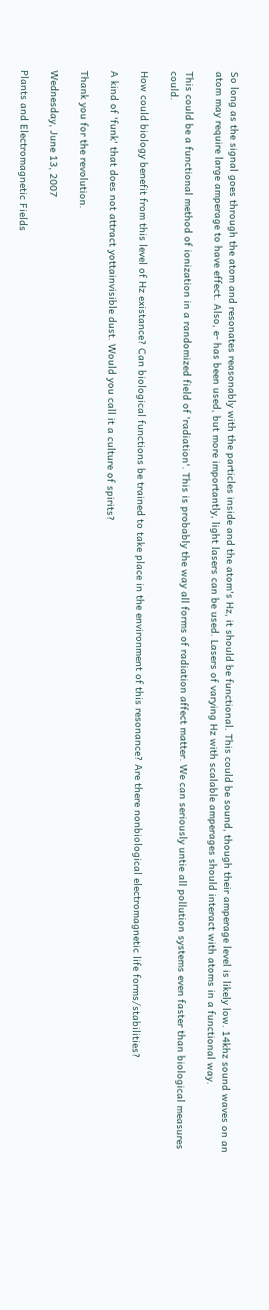So long as the signal goes through the atom and resonates reasonably with the particles inside and the atom's Hz, it should be functional. This could be sound, though their amperage level is likely low. 14khz sound waves on an atom may require large amperage to have effect. Also, e- has been used, but more importantly, light lasers can be used. Lasers of varying Hz with scalable amperages should interact with atoms in a functional way.

This could be a functional method of ionization in a randomized field of 'radiation'. This is probably the way all forms of radiation affect matter. We can seriously untie all pollution systems even faster than biological measures could.

How could biology benefit from this level of Hz existance? Can biological functions be trained to take place in the environment of this resonance? Are there nonbiological electromagnetic life forms/stabilities?

A kind of 'funk' that does not attract yottainvisible dust. Would you call it a culture of spirits?

Thank you for the revolution.

Wednesday, June 13, 2007

Plants and Electromagnetic Fields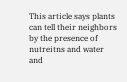This article says plants can tell their neighbors by the presence of nutreitns and water and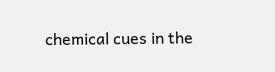chemical cues in the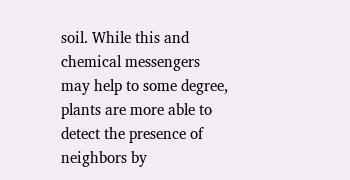soil. While this and chemical messengers may help to some degree, plants are more able to detect the presence of neighbors by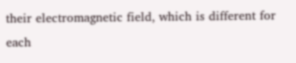their electromagnetic field, which is different for each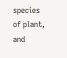species of plant, and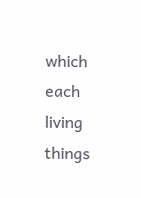which each living things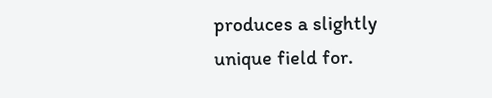produces a slightly unique field for.